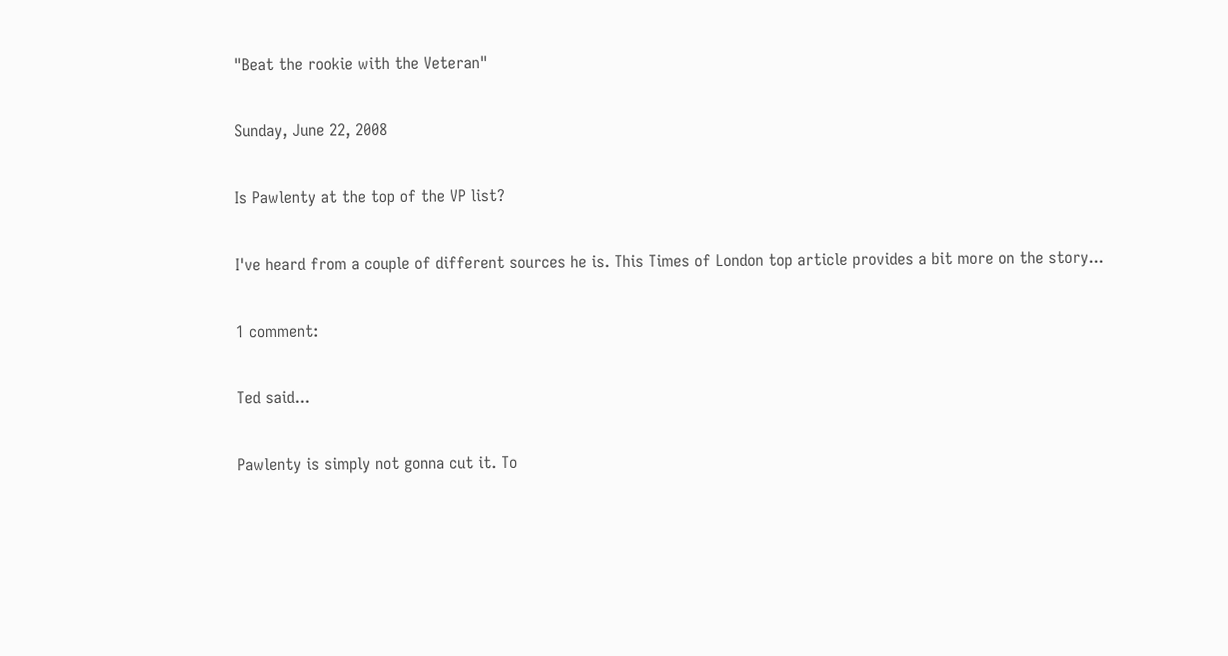"Beat the rookie with the Veteran"

Sunday, June 22, 2008

Is Pawlenty at the top of the VP list?

I've heard from a couple of different sources he is. This Times of London top article provides a bit more on the story...

1 comment:

Ted said...

Pawlenty is simply not gonna cut it. To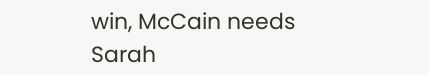win, McCain needs Sarah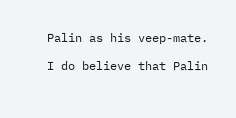Palin as his veep-mate.

I do believe that Palin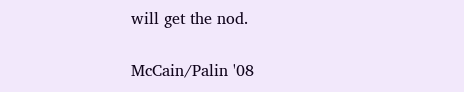will get the nod.

McCain/Palin '08